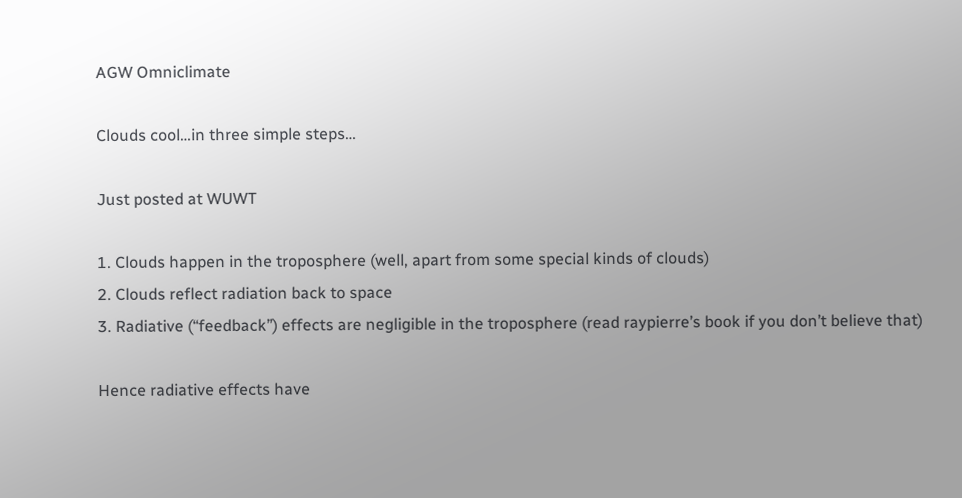AGW Omniclimate

Clouds cool…in three simple steps…

Just posted at WUWT

1. Clouds happen in the troposphere (well, apart from some special kinds of clouds)
2. Clouds reflect radiation back to space
3. Radiative (“feedback”) effects are negligible in the troposphere (read raypierre’s book if you don’t believe that)

Hence radiative effects have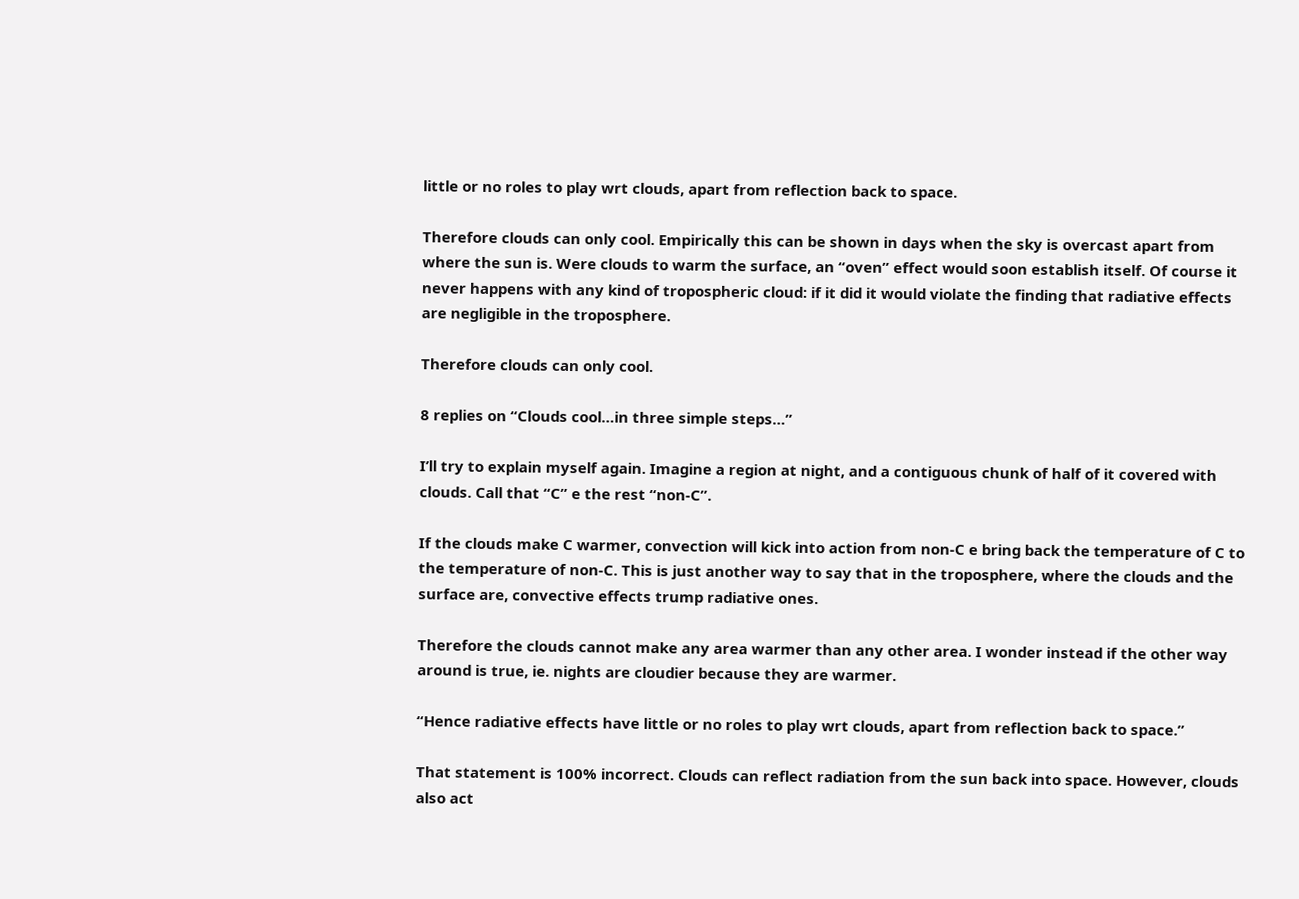little or no roles to play wrt clouds, apart from reflection back to space.

Therefore clouds can only cool. Empirically this can be shown in days when the sky is overcast apart from where the sun is. Were clouds to warm the surface, an “oven” effect would soon establish itself. Of course it never happens with any kind of tropospheric cloud: if it did it would violate the finding that radiative effects are negligible in the troposphere.

Therefore clouds can only cool.

8 replies on “Clouds cool…in three simple steps…”

I’ll try to explain myself again. Imagine a region at night, and a contiguous chunk of half of it covered with clouds. Call that “C” e the rest “non-C”.

If the clouds make C warmer, convection will kick into action from non-C e bring back the temperature of C to the temperature of non-C. This is just another way to say that in the troposphere, where the clouds and the surface are, convective effects trump radiative ones.

Therefore the clouds cannot make any area warmer than any other area. I wonder instead if the other way around is true, ie. nights are cloudier because they are warmer.

“Hence radiative effects have little or no roles to play wrt clouds, apart from reflection back to space.”

That statement is 100% incorrect. Clouds can reflect radiation from the sun back into space. However, clouds also act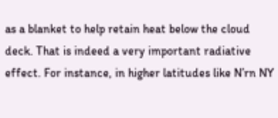as a blanket to help retain heat below the cloud deck. That is indeed a very important radiative effect. For instance, in higher latitudes like N’rn NY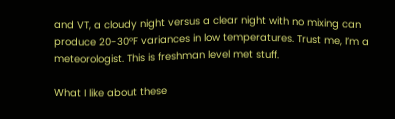and VT, a cloudy night versus a clear night with no mixing can produce 20-30°F variances in low temperatures. Trust me, I’m a meteorologist. This is freshman level met stuff.

What I like about these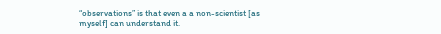“observations” is that even a a non-scientist [as myself] can understand it.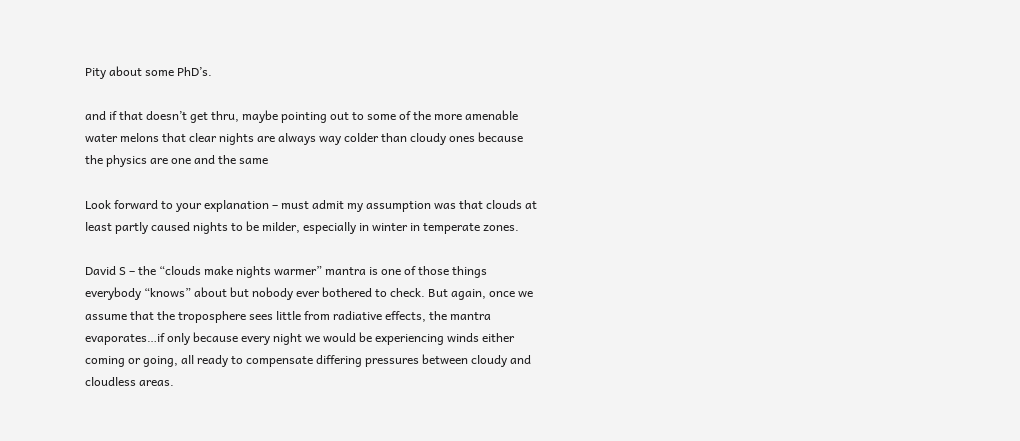Pity about some PhD’s.

and if that doesn’t get thru, maybe pointing out to some of the more amenable water melons that clear nights are always way colder than cloudy ones because the physics are one and the same

Look forward to your explanation – must admit my assumption was that clouds at least partly caused nights to be milder, especially in winter in temperate zones.

David S – the “clouds make nights warmer” mantra is one of those things everybody “knows” about but nobody ever bothered to check. But again, once we assume that the troposphere sees little from radiative effects, the mantra evaporates…if only because every night we would be experiencing winds either coming or going, all ready to compensate differing pressures between cloudy and cloudless areas.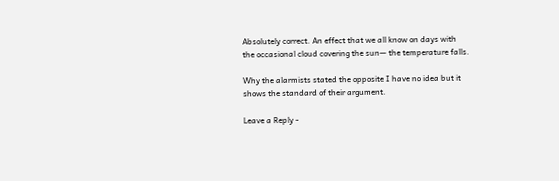Absolutely correct. An effect that we all know on days with the occasional cloud covering the sun— the temperature falls.

Why the alarmists stated the opposite I have no idea but it shows the standard of their argument.

Leave a Reply -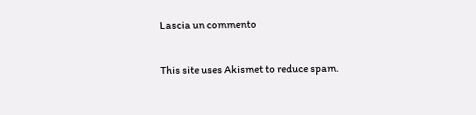Lascia un commento

This site uses Akismet to reduce spam.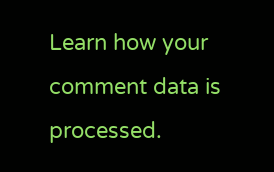Learn how your comment data is processed.